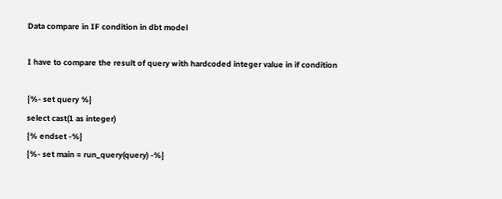Data compare in IF condition in dbt model

I have to compare the result of query with hardcoded integer value in if condition

{%- set query %}
select cast(1 as integer)
{% endset -%}
{%- set main = run_query(query) -%}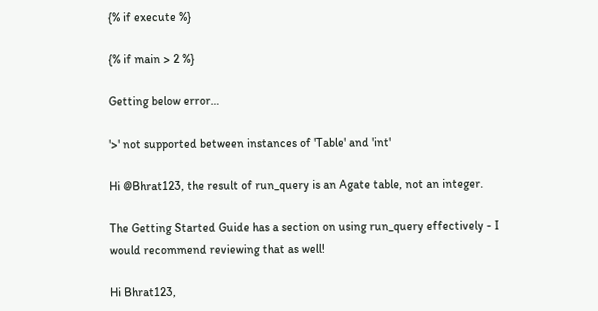{% if execute %}

{% if main > 2 %}

Getting below error…

'>' not supported between instances of 'Table' and 'int'

Hi @Bhrat123, the result of run_query is an Agate table, not an integer.

The Getting Started Guide has a section on using run_query effectively - I would recommend reviewing that as well!

Hi Bhrat123,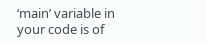‘main’ variable in your code is of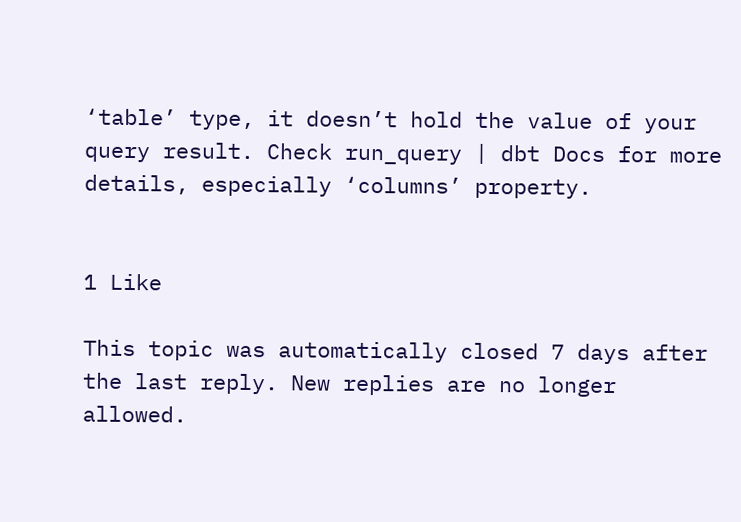‘table’ type, it doesn’t hold the value of your query result. Check run_query | dbt Docs for more details, especially ‘columns’ property.


1 Like

This topic was automatically closed 7 days after the last reply. New replies are no longer allowed.